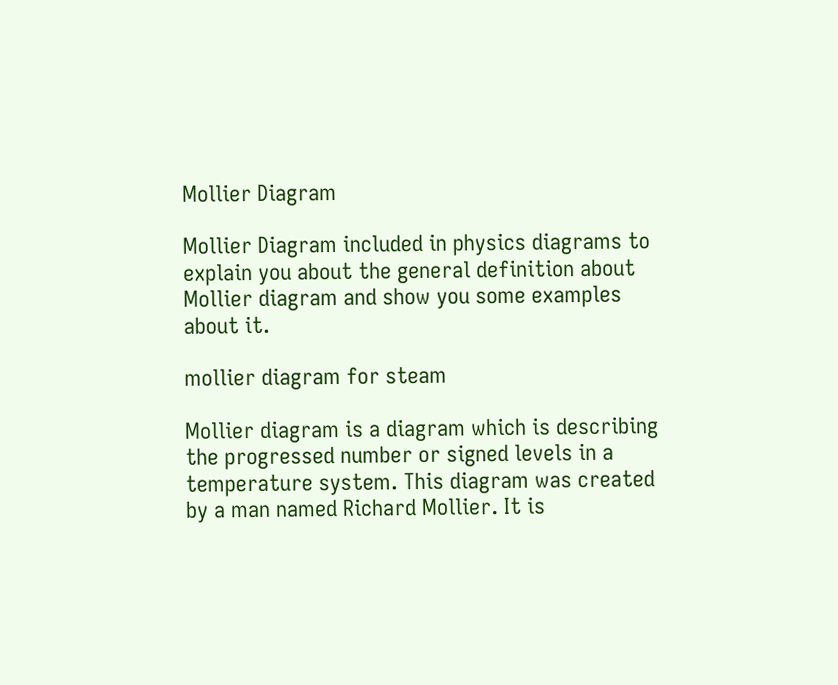Mollier Diagram

Mollier Diagram included in physics diagrams to explain you about the general definition about Mollier diagram and show you some examples about it.

mollier diagram for steam

Mollier diagram is a diagram which is describing the progressed number or signed levels in a temperature system. This diagram was created by a man named Richard Mollier. It is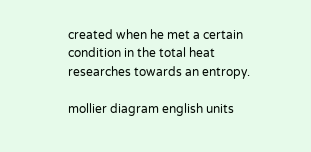created when he met a certain condition in the total heat researches towards an entropy.

mollier diagram english units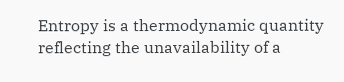Entropy is a thermodynamic quantity reflecting the unavailability of a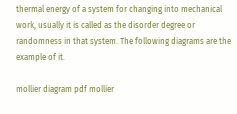thermal energy of a system for changing into mechanical work, usually it is called as the disorder degree or randomness in that system. The following diagrams are the example of it.

mollier diagram pdf mollier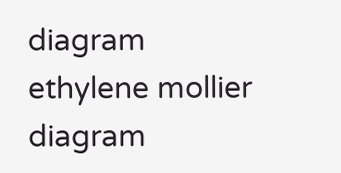diagram ethylene mollier diagram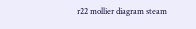r22 mollier diagram steam